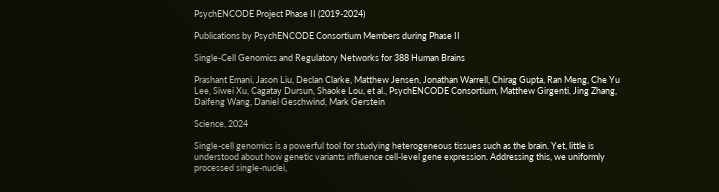PsychENCODE Project Phase II (2019-2024)

Publications by PsychENCODE Consortium Members during Phase II

Single-Cell Genomics and Regulatory Networks for 388 Human Brains

Prashant Emani, Jason Liu, Declan Clarke, Matthew Jensen, Jonathan Warrell, Chirag Gupta, Ran Meng, Che Yu Lee, Siwei Xu, Cagatay Dursun, Shaoke Lou, et al., PsychENCODE Consortium, Matthew Girgenti, Jing Zhang, Daifeng Wang, Daniel Geschwind, Mark Gerstein

Science, 2024

Single-cell genomics is a powerful tool for studying heterogeneous tissues such as the brain. Yet, little is understood about how genetic variants influence cell-level gene expression. Addressing this, we uniformly processed single-nuclei,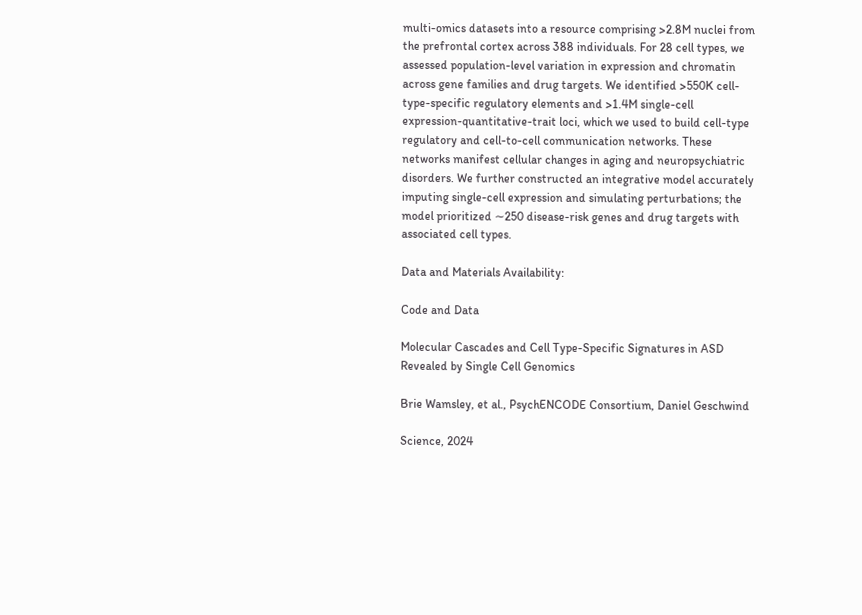multi-omics datasets into a resource comprising >2.8M nuclei from the prefrontal cortex across 388 individuals. For 28 cell types, we assessed population-level variation in expression and chromatin across gene families and drug targets. We identified >550K cell-type-specific regulatory elements and >1.4M single-cell expression-quantitative-trait loci, which we used to build cell-type regulatory and cell-to-cell communication networks. These networks manifest cellular changes in aging and neuropsychiatric disorders. We further constructed an integrative model accurately imputing single-cell expression and simulating perturbations; the model prioritized ∼250 disease-risk genes and drug targets with associated cell types.

Data and Materials Availability:

Code and Data

Molecular Cascades and Cell Type-Specific Signatures in ASD Revealed by Single Cell Genomics

Brie Wamsley, et al., PsychENCODE Consortium, Daniel Geschwind

Science, 2024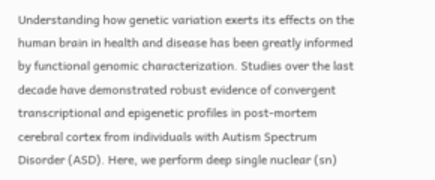Understanding how genetic variation exerts its effects on the human brain in health and disease has been greatly informed by functional genomic characterization. Studies over the last decade have demonstrated robust evidence of convergent transcriptional and epigenetic profiles in post-mortem cerebral cortex from individuals with Autism Spectrum Disorder (ASD). Here, we perform deep single nuclear (sn)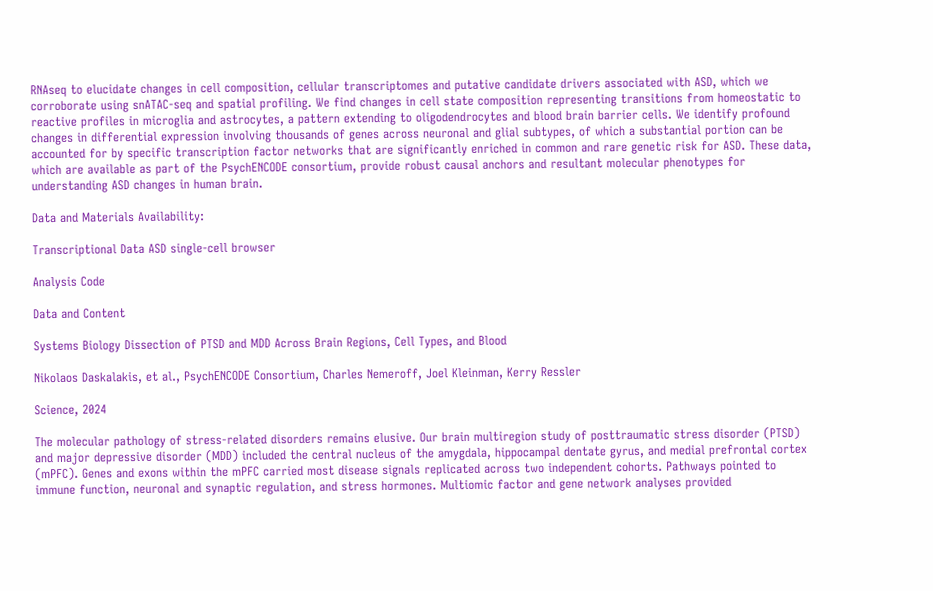RNAseq to elucidate changes in cell composition, cellular transcriptomes and putative candidate drivers associated with ASD, which we corroborate using snATAC-seq and spatial profiling. We find changes in cell state composition representing transitions from homeostatic to reactive profiles in microglia and astrocytes, a pattern extending to oligodendrocytes and blood brain barrier cells. We identify profound changes in differential expression involving thousands of genes across neuronal and glial subtypes, of which a substantial portion can be accounted for by specific transcription factor networks that are significantly enriched in common and rare genetic risk for ASD. These data, which are available as part of the PsychENCODE consortium, provide robust causal anchors and resultant molecular phenotypes for understanding ASD changes in human brain.

Data and Materials Availability:

Transcriptional Data ASD single-cell browser

Analysis Code

Data and Content

Systems Biology Dissection of PTSD and MDD Across Brain Regions, Cell Types, and Blood

Nikolaos Daskalakis, et al., PsychENCODE Consortium, Charles Nemeroff, Joel Kleinman, Kerry Ressler

Science, 2024

The molecular pathology of stress-related disorders remains elusive. Our brain multiregion study of posttraumatic stress disorder (PTSD) and major depressive disorder (MDD) included the central nucleus of the amygdala, hippocampal dentate gyrus, and medial prefrontal cortex (mPFC). Genes and exons within the mPFC carried most disease signals replicated across two independent cohorts. Pathways pointed to immune function, neuronal and synaptic regulation, and stress hormones. Multiomic factor and gene network analyses provided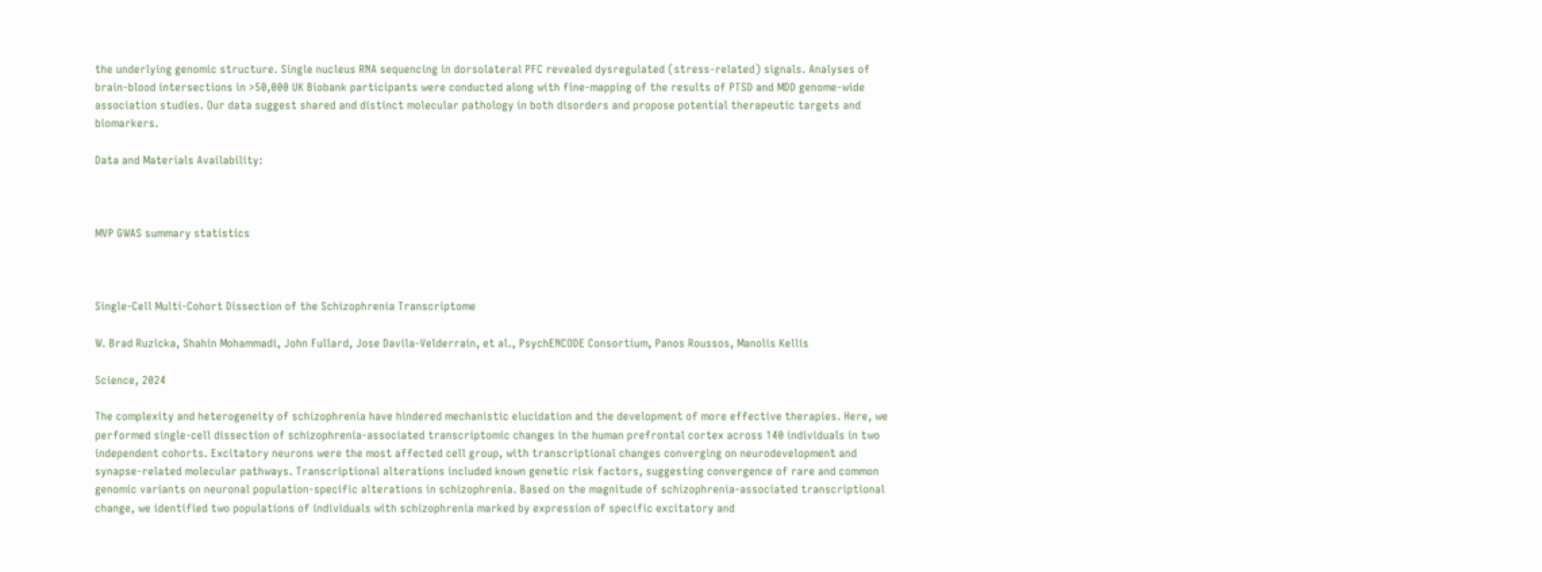the underlying genomic structure. Single nucleus RNA sequencing in dorsolateral PFC revealed dysregulated (stress-related) signals. Analyses of brain-blood intersections in >50,000 UK Biobank participants were conducted along with fine-mapping of the results of PTSD and MDD genome-wide association studies. Our data suggest shared and distinct molecular pathology in both disorders and propose potential therapeutic targets and biomarkers.

Data and Materials Availability:



MVP GWAS summary statistics



Single-Cell Multi-Cohort Dissection of the Schizophrenia Transcriptome

W. Brad Ruzicka, Shahin Mohammadi, John Fullard, Jose Davila-Velderrain, et al., PsychENCODE Consortium, Panos Roussos, Manolis Kellis

Science, 2024

The complexity and heterogeneity of schizophrenia have hindered mechanistic elucidation and the development of more effective therapies. Here, we performed single-cell dissection of schizophrenia-associated transcriptomic changes in the human prefrontal cortex across 140 individuals in two independent cohorts. Excitatory neurons were the most affected cell group, with transcriptional changes converging on neurodevelopment and synapse-related molecular pathways. Transcriptional alterations included known genetic risk factors, suggesting convergence of rare and common genomic variants on neuronal population-specific alterations in schizophrenia. Based on the magnitude of schizophrenia-associated transcriptional change, we identified two populations of individuals with schizophrenia marked by expression of specific excitatory and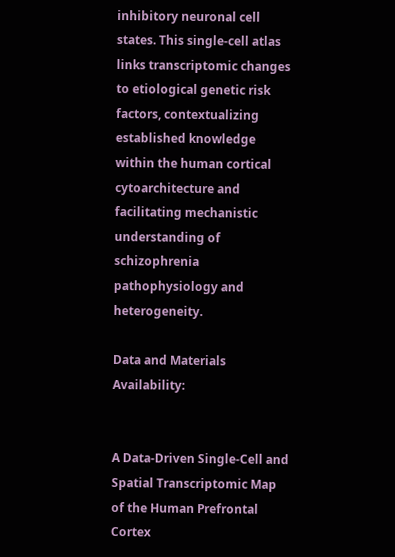inhibitory neuronal cell states. This single-cell atlas links transcriptomic changes to etiological genetic risk factors, contextualizing established knowledge within the human cortical cytoarchitecture and facilitating mechanistic understanding of schizophrenia pathophysiology and heterogeneity.

Data and Materials Availability:


A Data-Driven Single-Cell and Spatial Transcriptomic Map of the Human Prefrontal Cortex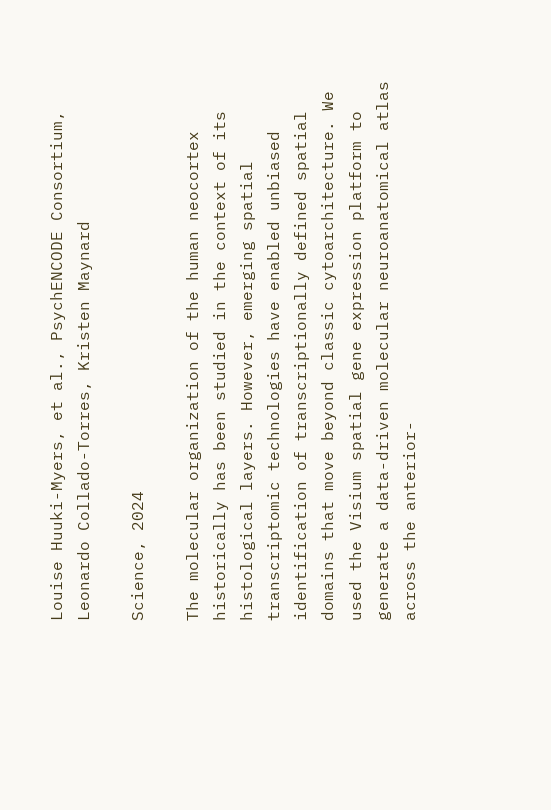Louise Huuki-Myers, et al., PsychENCODE Consortium, Leonardo Collado-Torres, Kristen Maynard

Science, 2024

The molecular organization of the human neocortex historically has been studied in the context of its histological layers. However, emerging spatial transcriptomic technologies have enabled unbiased identification of transcriptionally defined spatial domains that move beyond classic cytoarchitecture. We used the Visium spatial gene expression platform to generate a data-driven molecular neuroanatomical atlas across the anterior-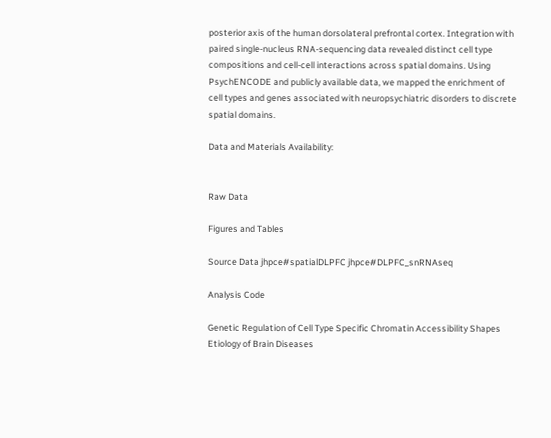posterior axis of the human dorsolateral prefrontal cortex. Integration with paired single-nucleus RNA-sequencing data revealed distinct cell type compositions and cell-cell interactions across spatial domains. Using PsychENCODE and publicly available data, we mapped the enrichment of cell types and genes associated with neuropsychiatric disorders to discrete spatial domains.

Data and Materials Availability:


Raw Data

Figures and Tables

Source Data jhpce#spatialDLPFC jhpce#DLPFC_snRNAseq

Analysis Code

Genetic Regulation of Cell Type Specific Chromatin Accessibility Shapes Etiology of Brain Diseases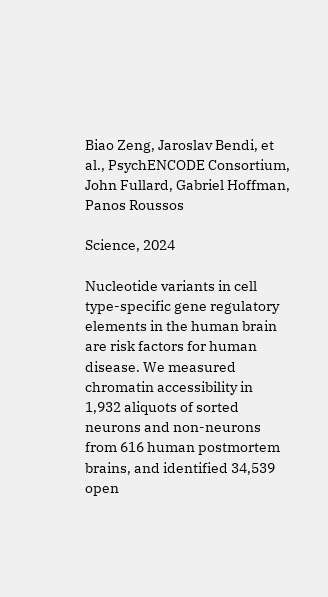Biao Zeng, Jaroslav Bendi, et al., PsychENCODE Consortium, John Fullard, Gabriel Hoffman, Panos Roussos

Science, 2024

Nucleotide variants in cell type-specific gene regulatory elements in the human brain are risk factors for human disease. We measured chromatin accessibility in 1,932 aliquots of sorted neurons and non-neurons from 616 human postmortem brains, and identified 34,539 open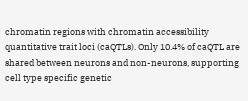chromatin regions with chromatin accessibility quantitative trait loci (caQTLs). Only 10.4% of caQTL are shared between neurons and non-neurons, supporting cell type specific genetic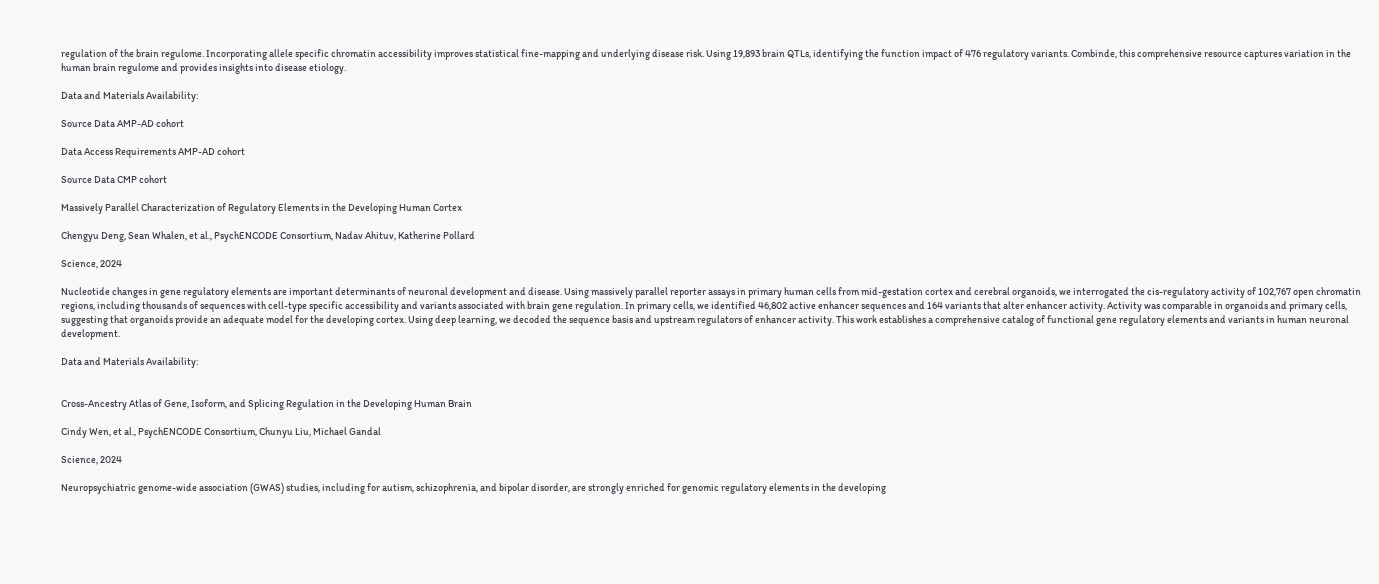regulation of the brain regulome. Incorporating allele specific chromatin accessibility improves statistical fine-mapping and underlying disease risk. Using 19,893 brain QTLs, identifying the function impact of 476 regulatory variants. Combinde, this comprehensive resource captures variation in the human brain regulome and provides insights into disease etiology.

Data and Materials Availability:

Source Data AMP-AD cohort

Data Access Requirements AMP-AD cohort

Source Data CMP cohort

Massively Parallel Characterization of Regulatory Elements in the Developing Human Cortex

Chengyu Deng, Sean Whalen, et al., PsychENCODE Consortium, Nadav Ahituv, Katherine Pollard

Science, 2024

Nucleotide changes in gene regulatory elements are important determinants of neuronal development and disease. Using massively parallel reporter assays in primary human cells from mid-gestation cortex and cerebral organoids, we interrogated the cis-regulatory activity of 102,767 open chromatin regions, including thousands of sequences with cell-type specific accessibility and variants associated with brain gene regulation. In primary cells, we identified 46,802 active enhancer sequences and 164 variants that alter enhancer activity. Activity was comparable in organoids and primary cells, suggesting that organoids provide an adequate model for the developing cortex. Using deep learning, we decoded the sequence basis and upstream regulators of enhancer activity. This work establishes a comprehensive catalog of functional gene regulatory elements and variants in human neuronal development.

Data and Materials Availability:


Cross-Ancestry Atlas of Gene, Isoform, and Splicing Regulation in the Developing Human Brain

Cindy Wen, et al., PsychENCODE Consortium, Chunyu Liu, Michael Gandal

Science, 2024

Neuropsychiatric genome-wide association (GWAS) studies, including for autism, schizophrenia, and bipolar disorder, are strongly enriched for genomic regulatory elements in the developing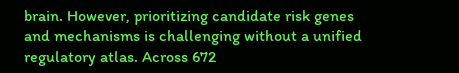brain. However, prioritizing candidate risk genes and mechanisms is challenging without a unified regulatory atlas. Across 672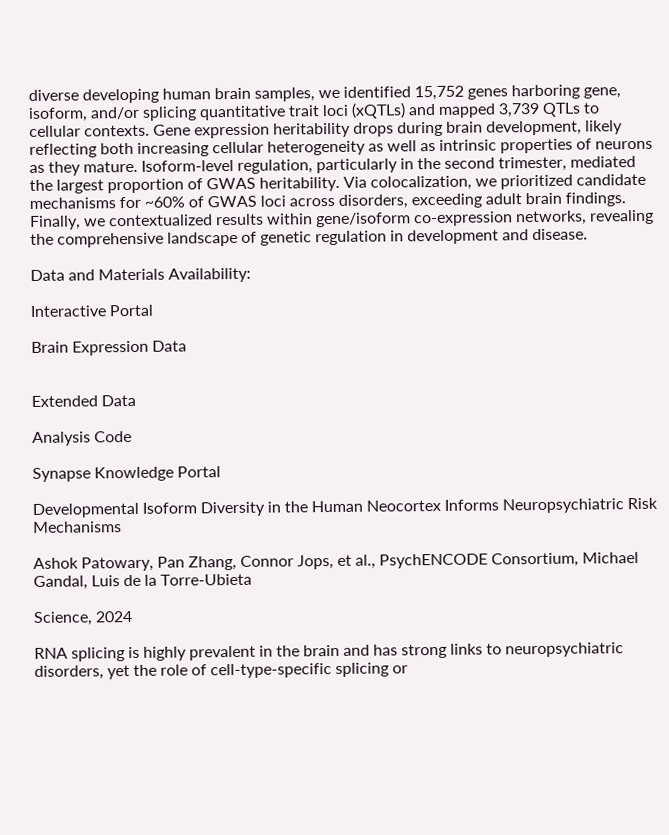diverse developing human brain samples, we identified 15,752 genes harboring gene, isoform, and/or splicing quantitative trait loci (xQTLs) and mapped 3,739 QTLs to cellular contexts. Gene expression heritability drops during brain development, likely reflecting both increasing cellular heterogeneity as well as intrinsic properties of neurons as they mature. Isoform-level regulation, particularly in the second trimester, mediated the largest proportion of GWAS heritability. Via colocalization, we prioritized candidate mechanisms for ~60% of GWAS loci across disorders, exceeding adult brain findings. Finally, we contextualized results within gene/isoform co-expression networks, revealing the comprehensive landscape of genetic regulation in development and disease.

Data and Materials Availability:

Interactive Portal

Brain Expression Data


Extended Data

Analysis Code

Synapse Knowledge Portal

Developmental Isoform Diversity in the Human Neocortex Informs Neuropsychiatric Risk Mechanisms

Ashok Patowary, Pan Zhang, Connor Jops, et al., PsychENCODE Consortium, Michael Gandal, Luis de la Torre-Ubieta

Science, 2024

RNA splicing is highly prevalent in the brain and has strong links to neuropsychiatric disorders, yet the role of cell-type-specific splicing or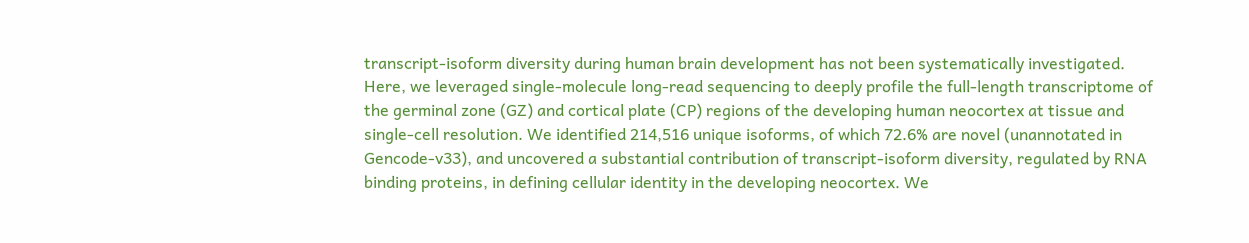transcript-isoform diversity during human brain development has not been systematically investigated. Here, we leveraged single-molecule long-read sequencing to deeply profile the full-length transcriptome of the germinal zone (GZ) and cortical plate (CP) regions of the developing human neocortex at tissue and single-cell resolution. We identified 214,516 unique isoforms, of which 72.6% are novel (unannotated in Gencode-v33), and uncovered a substantial contribution of transcript-isoform diversity, regulated by RNA binding proteins, in defining cellular identity in the developing neocortex. We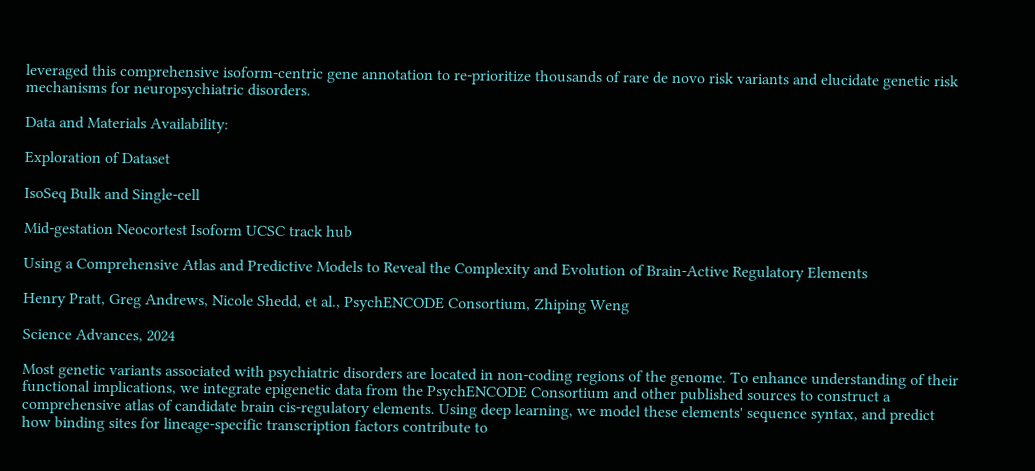leveraged this comprehensive isoform-centric gene annotation to re-prioritize thousands of rare de novo risk variants and elucidate genetic risk mechanisms for neuropsychiatric disorders.

Data and Materials Availability:

Exploration of Dataset

IsoSeq Bulk and Single-cell

Mid-gestation Neocortest Isoform UCSC track hub

Using a Comprehensive Atlas and Predictive Models to Reveal the Complexity and Evolution of Brain-Active Regulatory Elements

Henry Pratt, Greg Andrews, Nicole Shedd, et al., PsychENCODE Consortium, Zhiping Weng

Science Advances, 2024

Most genetic variants associated with psychiatric disorders are located in non-coding regions of the genome. To enhance understanding of their functional implications, we integrate epigenetic data from the PsychENCODE Consortium and other published sources to construct a comprehensive atlas of candidate brain cis-regulatory elements. Using deep learning, we model these elements' sequence syntax, and predict how binding sites for lineage-specific transcription factors contribute to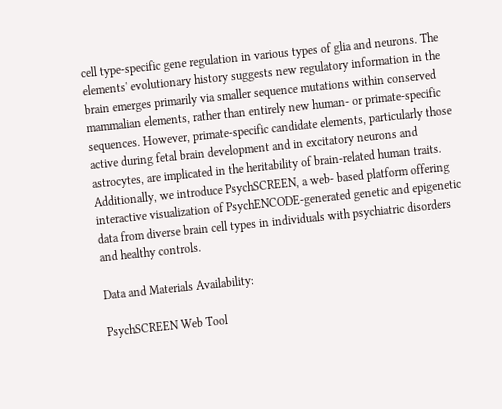cell type-specific gene regulation in various types of glia and neurons. The elements' evolutionary history suggests new regulatory information in the brain emerges primarily via smaller sequence mutations within conserved mammalian elements, rather than entirely new human- or primate-specific sequences. However, primate-specific candidate elements, particularly those active during fetal brain development and in excitatory neurons and astrocytes, are implicated in the heritability of brain-related human traits. Additionally, we introduce PsychSCREEN, a web- based platform offering interactive visualization of PsychENCODE-generated genetic and epigenetic data from diverse brain cell types in individuals with psychiatric disorders and healthy controls.

Data and Materials Availability:

PsychSCREEN Web Tool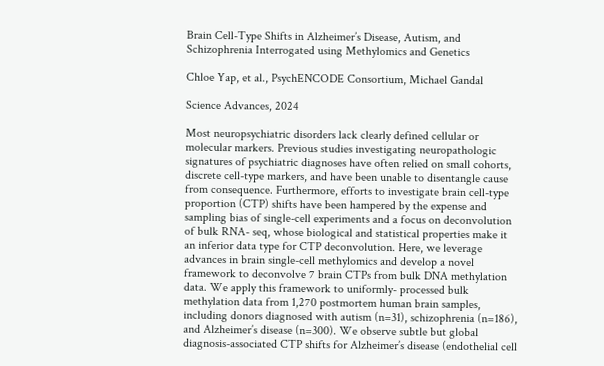Brain Cell-Type Shifts in Alzheimer’s Disease, Autism, and Schizophrenia Interrogated using Methylomics and Genetics

Chloe Yap, et al., PsychENCODE Consortium, Michael Gandal

Science Advances, 2024

Most neuropsychiatric disorders lack clearly defined cellular or molecular markers. Previous studies investigating neuropathologic signatures of psychiatric diagnoses have often relied on small cohorts, discrete cell-type markers, and have been unable to disentangle cause from consequence. Furthermore, efforts to investigate brain cell-type proportion (CTP) shifts have been hampered by the expense and sampling bias of single-cell experiments and a focus on deconvolution of bulk RNA- seq, whose biological and statistical properties make it an inferior data type for CTP deconvolution. Here, we leverage advances in brain single-cell methylomics and develop a novel framework to deconvolve 7 brain CTPs from bulk DNA methylation data. We apply this framework to uniformly- processed bulk methylation data from 1,270 postmortem human brain samples, including donors diagnosed with autism (n=31), schizophrenia (n=186), and Alzheimer’s disease (n=300). We observe subtle but global diagnosis-associated CTP shifts for Alzheimer’s disease (endothelial cell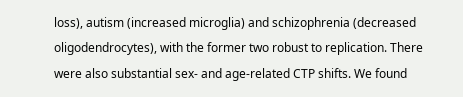loss), autism (increased microglia) and schizophrenia (decreased oligodendrocytes), with the former two robust to replication. There were also substantial sex- and age-related CTP shifts. We found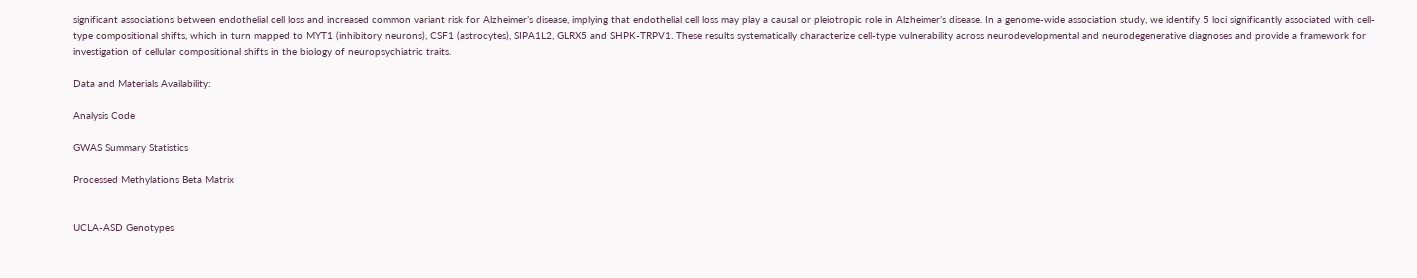significant associations between endothelial cell loss and increased common variant risk for Alzheimer’s disease, implying that endothelial cell loss may play a causal or pleiotropic role in Alzheimer’s disease. In a genome-wide association study, we identify 5 loci significantly associated with cell-type compositional shifts, which in turn mapped to MYT1 (inhibitory neurons), CSF1 (astrocytes), SIPA1L2, GLRX5 and SHPK-TRPV1. These results systematically characterize cell-type vulnerability across neurodevelopmental and neurodegenerative diagnoses and provide a framework for investigation of cellular compositional shifts in the biology of neuropsychiatric traits.

Data and Materials Availability:

Analysis Code

GWAS Summary Statistics

Processed Methylations Beta Matrix


UCLA-ASD Genotypes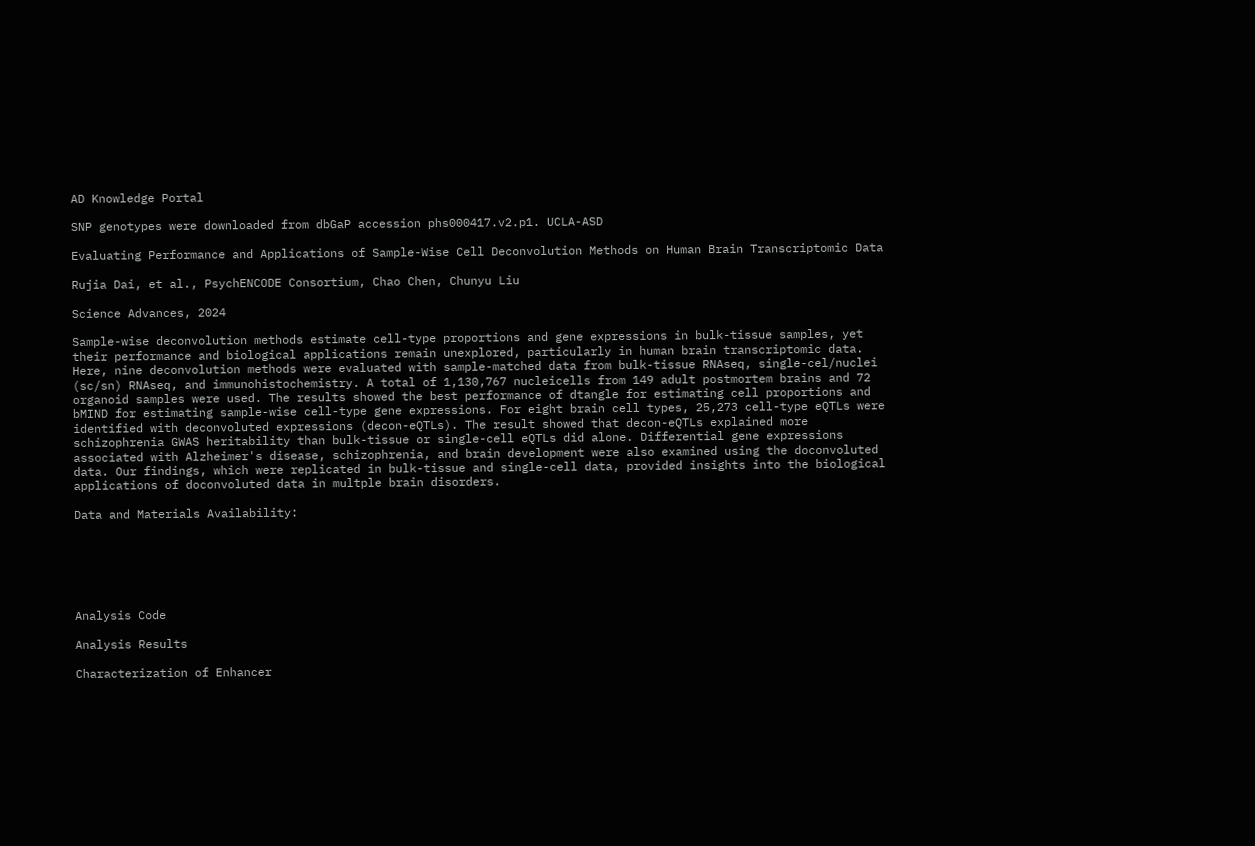AD Knowledge Portal

SNP genotypes were downloaded from dbGaP accession phs000417.v2.p1. UCLA-ASD

Evaluating Performance and Applications of Sample-Wise Cell Deconvolution Methods on Human Brain Transcriptomic Data

Rujia Dai, et al., PsychENCODE Consortium, Chao Chen, Chunyu Liu

Science Advances, 2024

Sample-wise deconvolution methods estimate cell-type proportions and gene expressions in bulk-tissue samples, yet their performance and biological applications remain unexplored, particularly in human brain transcriptomic data. Here, nine deconvolution methods were evaluated with sample-matched data from bulk-tissue RNAseq, single-cel/nuclei (sc/sn) RNAseq, and immunohistochemistry. A total of 1,130,767 nucleicells from 149 adult postmortem brains and 72 organoid samples were used. The results showed the best performance of dtangle for estimating cell proportions and bMIND for estimating sample-wise cell-type gene expressions. For eight brain cell types, 25,273 cell-type eQTLs were identified with deconvoluted expressions (decon-eQTLs). The result showed that decon-eQTLs explained more schizophrenia GWAS heritability than bulk-tissue or single-cell eQTLs did alone. Differential gene expressions associated with Alzheimer's disease, schizophrenia, and brain development were also examined using the doconvoluted data. Our findings, which were replicated in bulk-tissue and single-cell data, provided insights into the biological applications of doconvoluted data in multple brain disorders.

Data and Materials Availability:






Analysis Code

Analysis Results

Characterization of Enhancer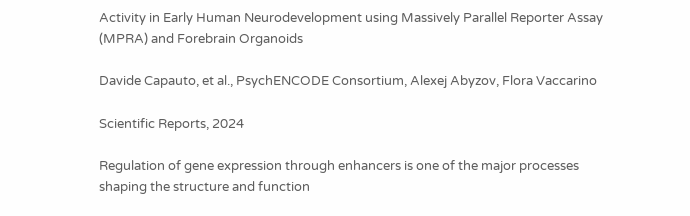Activity in Early Human Neurodevelopment using Massively Parallel Reporter Assay (MPRA) and Forebrain Organoids

Davide Capauto, et al., PsychENCODE Consortium, Alexej Abyzov, Flora Vaccarino

Scientific Reports, 2024

Regulation of gene expression through enhancers is one of the major processes shaping the structure and function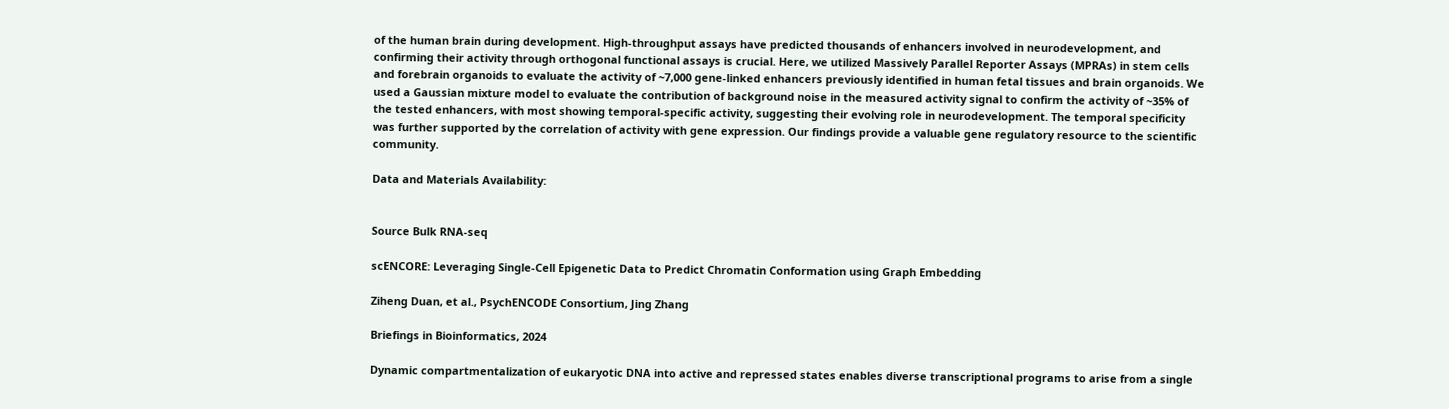of the human brain during development. High-throughput assays have predicted thousands of enhancers involved in neurodevelopment, and confirming their activity through orthogonal functional assays is crucial. Here, we utilized Massively Parallel Reporter Assays (MPRAs) in stem cells and forebrain organoids to evaluate the activity of ~7,000 gene-linked enhancers previously identified in human fetal tissues and brain organoids. We used a Gaussian mixture model to evaluate the contribution of background noise in the measured activity signal to confirm the activity of ~35% of the tested enhancers, with most showing temporal-specific activity, suggesting their evolving role in neurodevelopment. The temporal specificity was further supported by the correlation of activity with gene expression. Our findings provide a valuable gene regulatory resource to the scientific community.

Data and Materials Availability:


Source Bulk RNA-seq

scENCORE: Leveraging Single-Cell Epigenetic Data to Predict Chromatin Conformation using Graph Embedding

Ziheng Duan, et al., PsychENCODE Consortium, Jing Zhang

Briefings in Bioinformatics, 2024

Dynamic compartmentalization of eukaryotic DNA into active and repressed states enables diverse transcriptional programs to arise from a single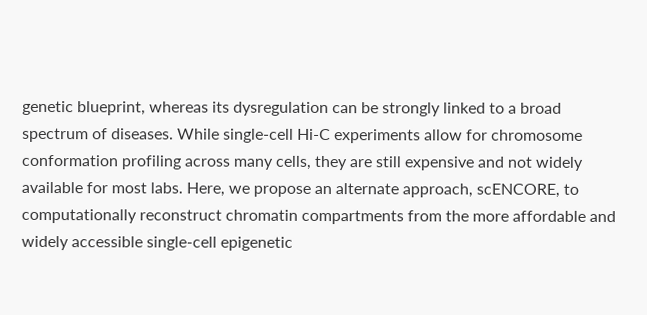genetic blueprint, whereas its dysregulation can be strongly linked to a broad spectrum of diseases. While single-cell Hi-C experiments allow for chromosome conformation profiling across many cells, they are still expensive and not widely available for most labs. Here, we propose an alternate approach, scENCORE, to computationally reconstruct chromatin compartments from the more affordable and widely accessible single-cell epigenetic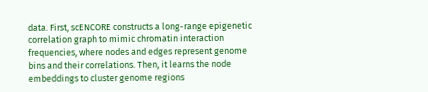data. First, scENCORE constructs a long-range epigenetic correlation graph to mimic chromatin interaction frequencies, where nodes and edges represent genome bins and their correlations. Then, it learns the node embeddings to cluster genome regions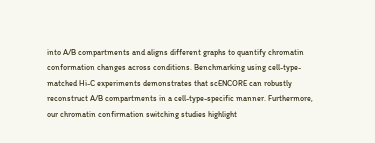into A/B compartments and aligns different graphs to quantify chromatin conformation changes across conditions. Benchmarking using cell-type-matched Hi-C experiments demonstrates that scENCORE can robustly reconstruct A/B compartments in a cell-type-specific manner. Furthermore, our chromatin confirmation switching studies highlight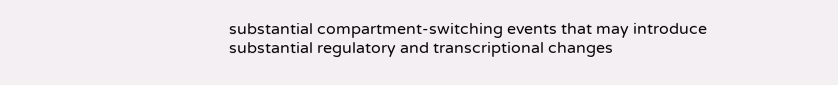substantial compartment-switching events that may introduce substantial regulatory and transcriptional changes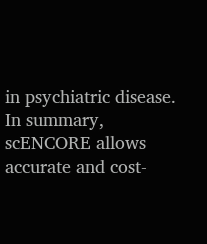in psychiatric disease. In summary, scENCORE allows accurate and cost-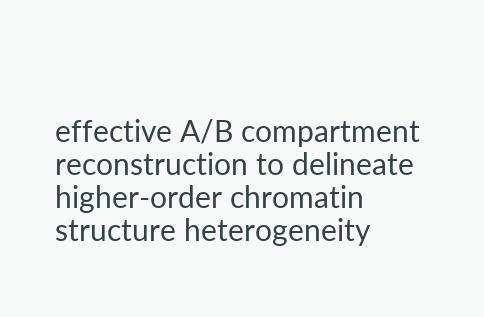effective A/B compartment reconstruction to delineate higher-order chromatin structure heterogeneity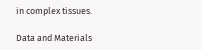in complex tissues.

Data and Materials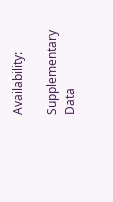Availability:

Supplementary Data